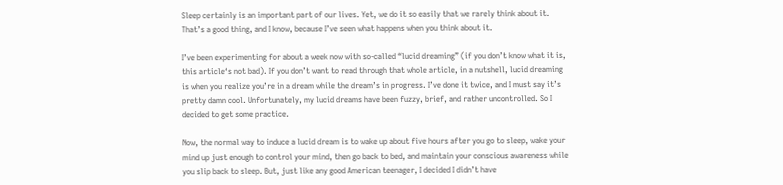Sleep certainly is an important part of our lives. Yet, we do it so easily that we rarely think about it. That’s a good thing, and I know, because I’ve seen what happens when you think about it.

I’ve been experimenting for about a week now with so-called “lucid dreaming” (if you don’t know what it is, this article‘s not bad). If you don’t want to read through that whole article, in a nutshell, lucid dreaming is when you realize you’re in a dream while the dream’s in progress. I’ve done it twice, and I must say it’s pretty damn cool. Unfortunately, my lucid dreams have been fuzzy, brief, and rather uncontrolled. So I decided to get some practice.

Now, the normal way to induce a lucid dream is to wake up about five hours after you go to sleep, wake your mind up just enough to control your mind, then go back to bed, and maintain your conscious awareness while you slip back to sleep. But, just like any good American teenager, I decided I didn’t have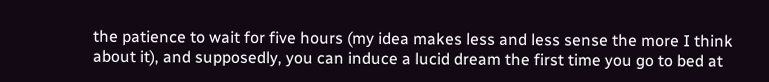the patience to wait for five hours (my idea makes less and less sense the more I think about it), and supposedly, you can induce a lucid dream the first time you go to bed at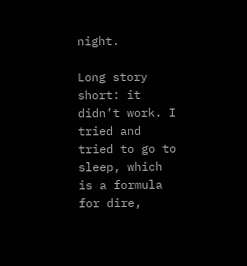night.

Long story short: it didn’t work. I tried and tried to go to sleep, which is a formula for dire,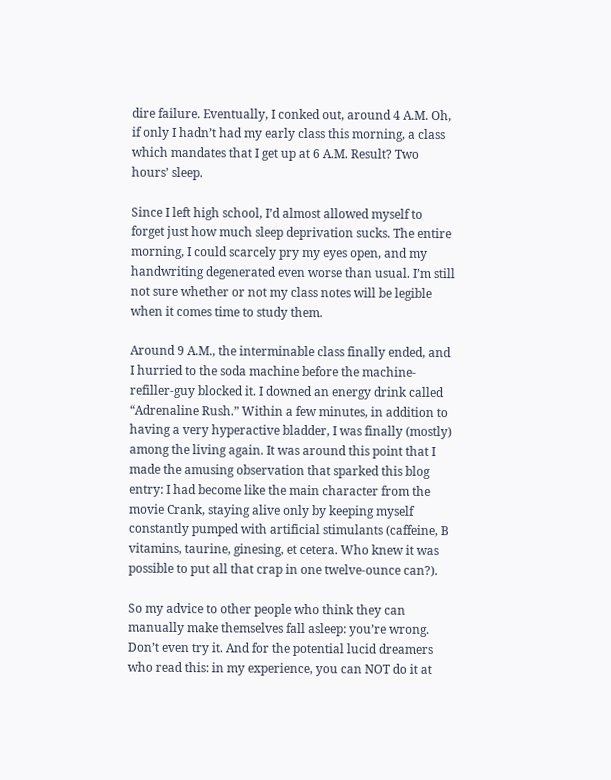dire failure. Eventually, I conked out, around 4 A.M. Oh, if only I hadn’t had my early class this morning, a class which mandates that I get up at 6 A.M. Result? Two hours’ sleep.

Since I left high school, I’d almost allowed myself to forget just how much sleep deprivation sucks. The entire morning, I could scarcely pry my eyes open, and my handwriting degenerated even worse than usual. I’m still not sure whether or not my class notes will be legible when it comes time to study them.

Around 9 A.M., the interminable class finally ended, and I hurried to the soda machine before the machine-refiller-guy blocked it. I downed an energy drink called “Adrenaline Rush.” Within a few minutes, in addition to having a very hyperactive bladder, I was finally (mostly) among the living again. It was around this point that I made the amusing observation that sparked this blog entry: I had become like the main character from the movie Crank, staying alive only by keeping myself constantly pumped with artificial stimulants (caffeine, B vitamins, taurine, ginesing, et cetera. Who knew it was possible to put all that crap in one twelve-ounce can?).

So my advice to other people who think they can manually make themselves fall asleep: you’re wrong. Don’t even try it. And for the potential lucid dreamers who read this: in my experience, you can NOT do it at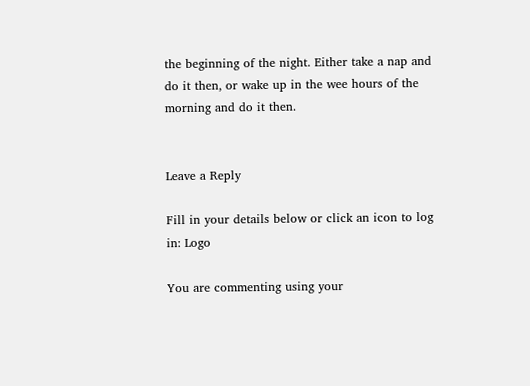the beginning of the night. Either take a nap and do it then, or wake up in the wee hours of the morning and do it then.


Leave a Reply

Fill in your details below or click an icon to log in: Logo

You are commenting using your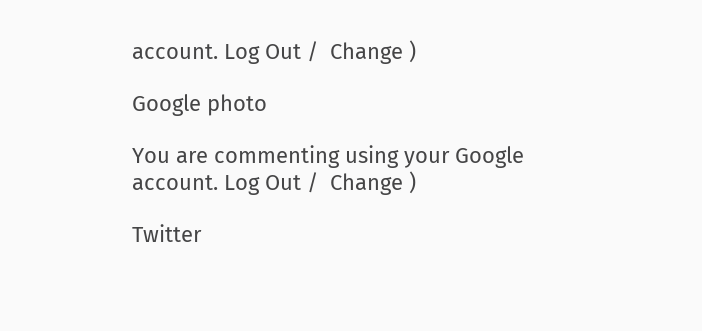account. Log Out /  Change )

Google photo

You are commenting using your Google account. Log Out /  Change )

Twitter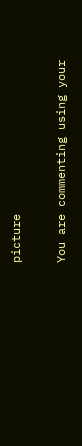picture

You are commenting using your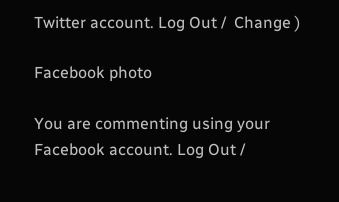Twitter account. Log Out /  Change )

Facebook photo

You are commenting using your Facebook account. Log Out /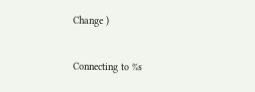Change )

Connecting to %s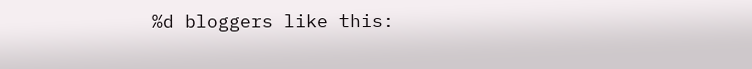%d bloggers like this: